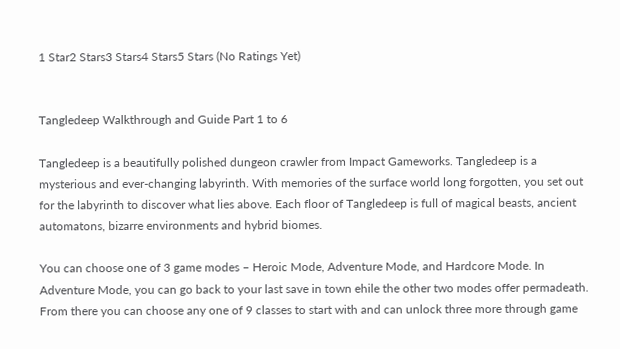1 Star2 Stars3 Stars4 Stars5 Stars (No Ratings Yet)


Tangledeep Walkthrough and Guide Part 1 to 6

Tangledeep is a beautifully polished dungeon crawler from Impact Gameworks. Tangledeep is a mysterious and ever-changing labyrinth. With memories of the surface world long forgotten, you set out for the labyrinth to discover what lies above. Each floor of Tangledeep is full of magical beasts, ancient automatons, bizarre environments and hybrid biomes.

You can choose one of 3 game modes – Heroic Mode, Adventure Mode, and Hardcore Mode. In Adventure Mode, you can go back to your last save in town ehile the other two modes offer permadeath. From there you can choose any one of 9 classes to start with and can unlock three more through game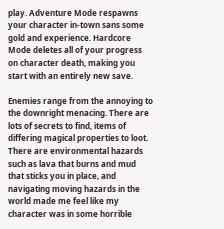play. Adventure Mode respawns your character in-town sans some gold and experience. Hardcore Mode deletes all of your progress on character death, making you start with an entirely new save.

Enemies range from the annoying to the downright menacing. There are lots of secrets to find, items of differing magical properties to loot. There are environmental hazards such as lava that burns and mud that sticks you in place, and navigating moving hazards in the world made me feel like my character was in some horrible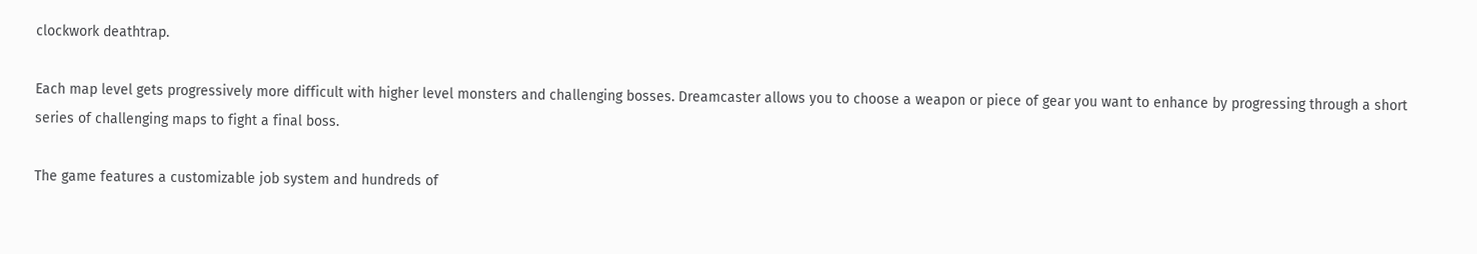clockwork deathtrap.

Each map level gets progressively more difficult with higher level monsters and challenging bosses. Dreamcaster allows you to choose a weapon or piece of gear you want to enhance by progressing through a short series of challenging maps to fight a final boss.

The game features a customizable job system and hundreds of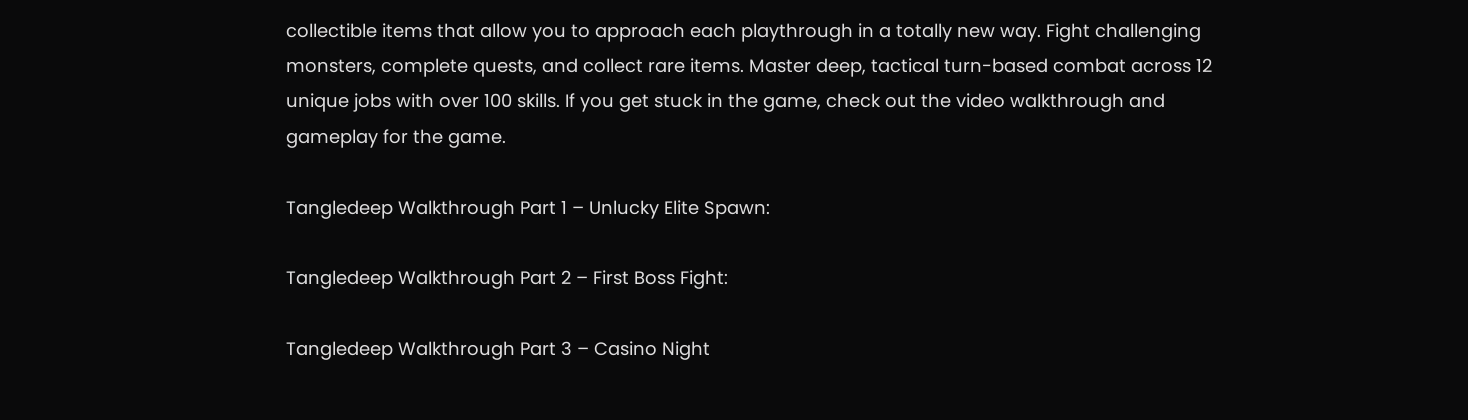collectible items that allow you to approach each playthrough in a totally new way. Fight challenging monsters, complete quests, and collect rare items. Master deep, tactical turn-based combat across 12 unique jobs with over 100 skills. If you get stuck in the game, check out the video walkthrough and gameplay for the game.

Tangledeep Walkthrough Part 1 – Unlucky Elite Spawn:

Tangledeep Walkthrough Part 2 – First Boss Fight:

Tangledeep Walkthrough Part 3 – Casino Night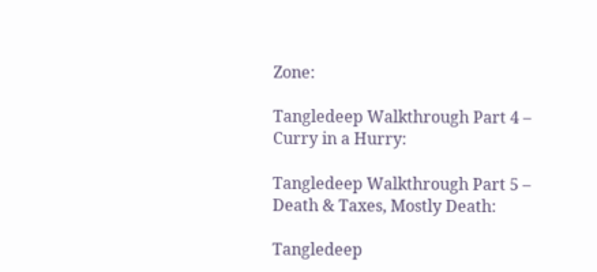Zone:

Tangledeep Walkthrough Part 4 – Curry in a Hurry:

Tangledeep Walkthrough Part 5 – Death & Taxes, Mostly Death:

Tangledeep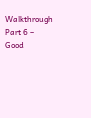Walkthrough Part 6 – Good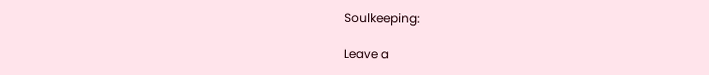Soulkeeping:

Leave a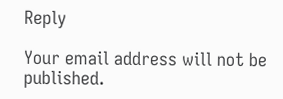Reply

Your email address will not be published.